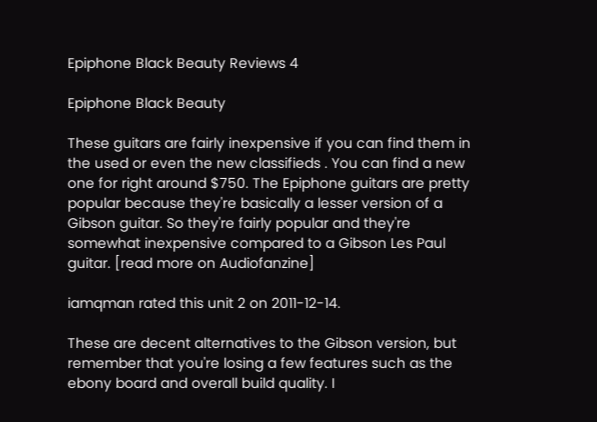Epiphone Black Beauty Reviews 4

Epiphone Black Beauty

These guitars are fairly inexpensive if you can find them in the used or even the new classifieds . You can find a new one for right around $750. The Epiphone guitars are pretty popular because they're basically a lesser version of a Gibson guitar. So they're fairly popular and they're somewhat inexpensive compared to a Gibson Les Paul guitar. [read more on Audiofanzine]

iamqman rated this unit 2 on 2011-12-14.

These are decent alternatives to the Gibson version, but remember that you're losing a few features such as the ebony board and overall build quality. I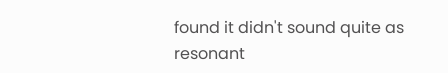found it didn't sound quite as resonant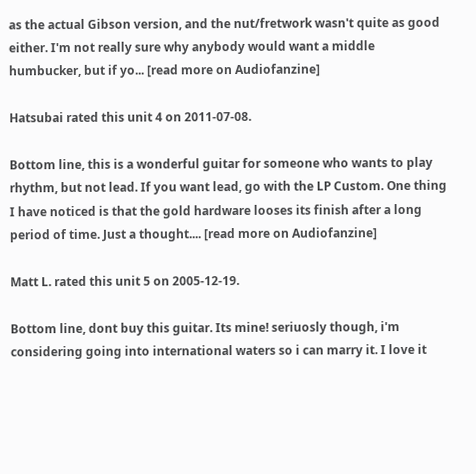as the actual Gibson version, and the nut/fretwork wasn't quite as good either. I'm not really sure why anybody would want a middle humbucker, but if yo... [read more on Audiofanzine]

Hatsubai rated this unit 4 on 2011-07-08.

Bottom line, this is a wonderful guitar for someone who wants to play rhythm, but not lead. If you want lead, go with the LP Custom. One thing I have noticed is that the gold hardware looses its finish after a long period of time. Just a thought.... [read more on Audiofanzine]

Matt L. rated this unit 5 on 2005-12-19.

Bottom line, dont buy this guitar. Its mine! seriuosly though, i'm considering going into international waters so i can marry it. I love it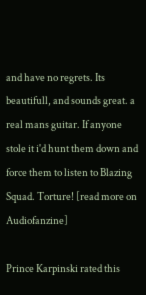and have no regrets. Its beautifull, and sounds great. a real mans guitar. If anyone stole it i'd hunt them down and force them to listen to Blazing Squad. Torture! [read more on Audiofanzine]

Prince Karpinski rated this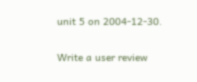unit 5 on 2004-12-30.

Write a user review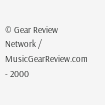© Gear Review Network / MusicGearReview.com - 2000